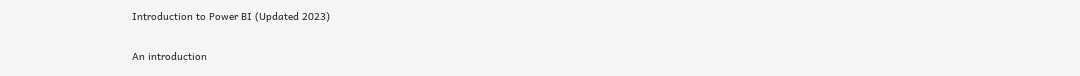Introduction to Power BI (Updated 2023)

An introduction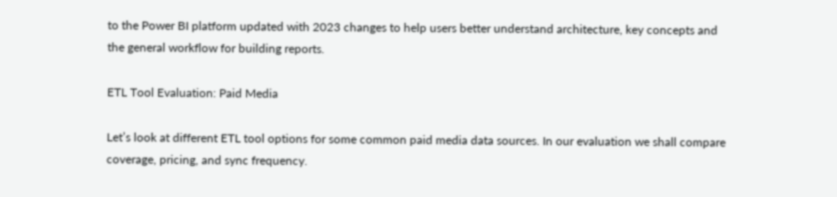to the Power BI platform updated with 2023 changes to help users better understand architecture, key concepts and the general workflow for building reports.

ETL Tool Evaluation: Paid Media

Let’s look at different ETL tool options for some common paid media data sources. In our evaluation we shall compare coverage, pricing, and sync frequency.